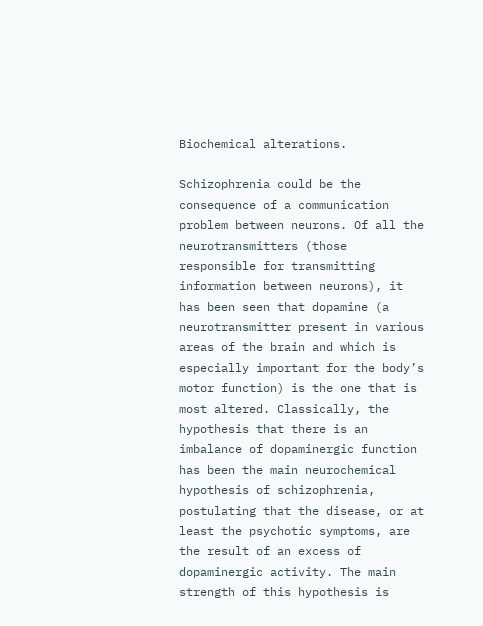Biochemical alterations.

Schizophrenia could be the consequence of a communication problem between neurons. Of all the neurotransmitters (those responsible for transmitting information between neurons), it has been seen that dopamine (a neurotransmitter present in various areas of the brain and which is especially important for the body’s motor function) is the one that is most altered. Classically, the hypothesis that there is an imbalance of dopaminergic function has been the main neurochemical hypothesis of schizophrenia, postulating that the disease, or at least the psychotic symptoms, are the result of an excess of dopaminergic activity. The main strength of this hypothesis is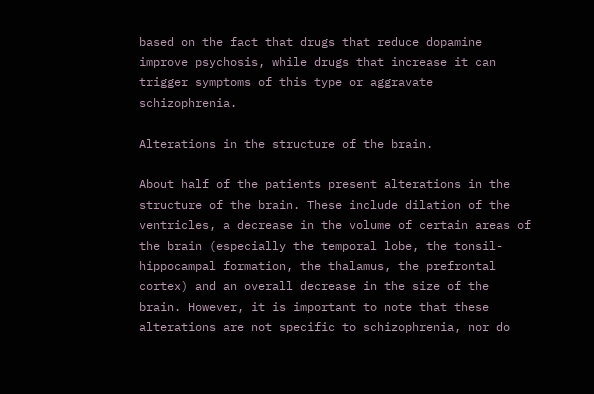based on the fact that drugs that reduce dopamine improve psychosis, while drugs that increase it can trigger symptoms of this type or aggravate schizophrenia.

Alterations in the structure of the brain.

About half of the patients present alterations in the structure of the brain. These include dilation of the ventricles, a decrease in the volume of certain areas of the brain (especially the temporal lobe, the tonsil-hippocampal formation, the thalamus, the prefrontal cortex) and an overall decrease in the size of the brain. However, it is important to note that these alterations are not specific to schizophrenia, nor do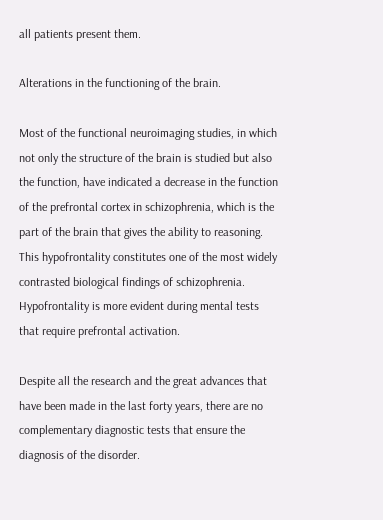all patients present them.

Alterations in the functioning of the brain.

Most of the functional neuroimaging studies, in which not only the structure of the brain is studied but also the function, have indicated a decrease in the function of the prefrontal cortex in schizophrenia, which is the part of the brain that gives the ability to reasoning. This hypofrontality constitutes one of the most widely contrasted biological findings of schizophrenia. Hypofrontality is more evident during mental tests that require prefrontal activation.

Despite all the research and the great advances that have been made in the last forty years, there are no complementary diagnostic tests that ensure the diagnosis of the disorder.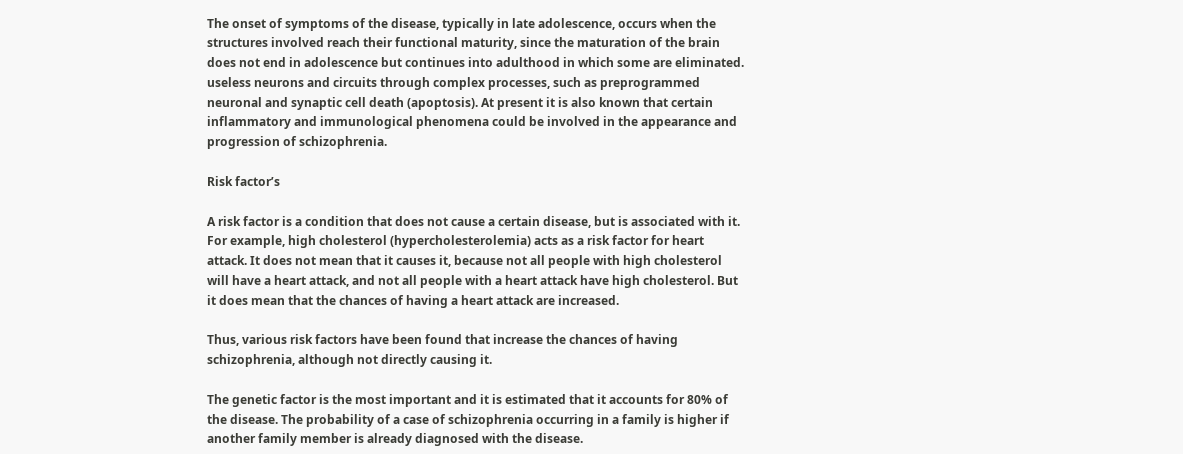The onset of symptoms of the disease, typically in late adolescence, occurs when the structures involved reach their functional maturity, since the maturation of the brain does not end in adolescence but continues into adulthood in which some are eliminated. useless neurons and circuits through complex processes, such as preprogrammed neuronal and synaptic cell death (apoptosis). At present it is also known that certain inflammatory and immunological phenomena could be involved in the appearance and progression of schizophrenia.

Risk factor’s

A risk factor is a condition that does not cause a certain disease, but is associated with it. For example, high cholesterol (hypercholesterolemia) acts as a risk factor for heart attack. It does not mean that it causes it, because not all people with high cholesterol will have a heart attack, and not all people with a heart attack have high cholesterol. But it does mean that the chances of having a heart attack are increased.

Thus, various risk factors have been found that increase the chances of having schizophrenia, although not directly causing it.

The genetic factor is the most important and it is estimated that it accounts for 80% of the disease. The probability of a case of schizophrenia occurring in a family is higher if another family member is already diagnosed with the disease.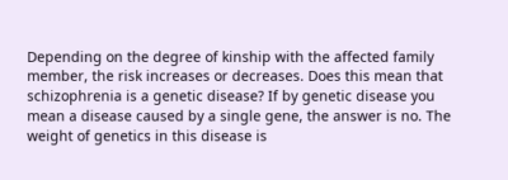Depending on the degree of kinship with the affected family member, the risk increases or decreases. Does this mean that schizophrenia is a genetic disease? If by genetic disease you mean a disease caused by a single gene, the answer is no. The weight of genetics in this disease is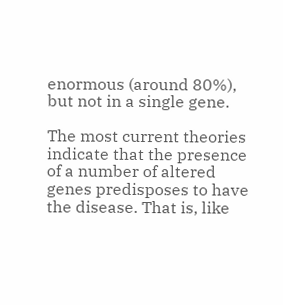enormous (around 80%), but not in a single gene.

The most current theories indicate that the presence of a number of altered genes predisposes to have the disease. That is, like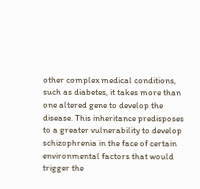other complex medical conditions, such as diabetes, it takes more than one altered gene to develop the disease. This inheritance predisposes to a greater vulnerability to develop schizophrenia in the face of certain environmental factors that would trigger the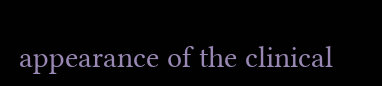appearance of the clinical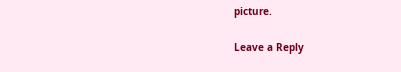picture.

Leave a Reply